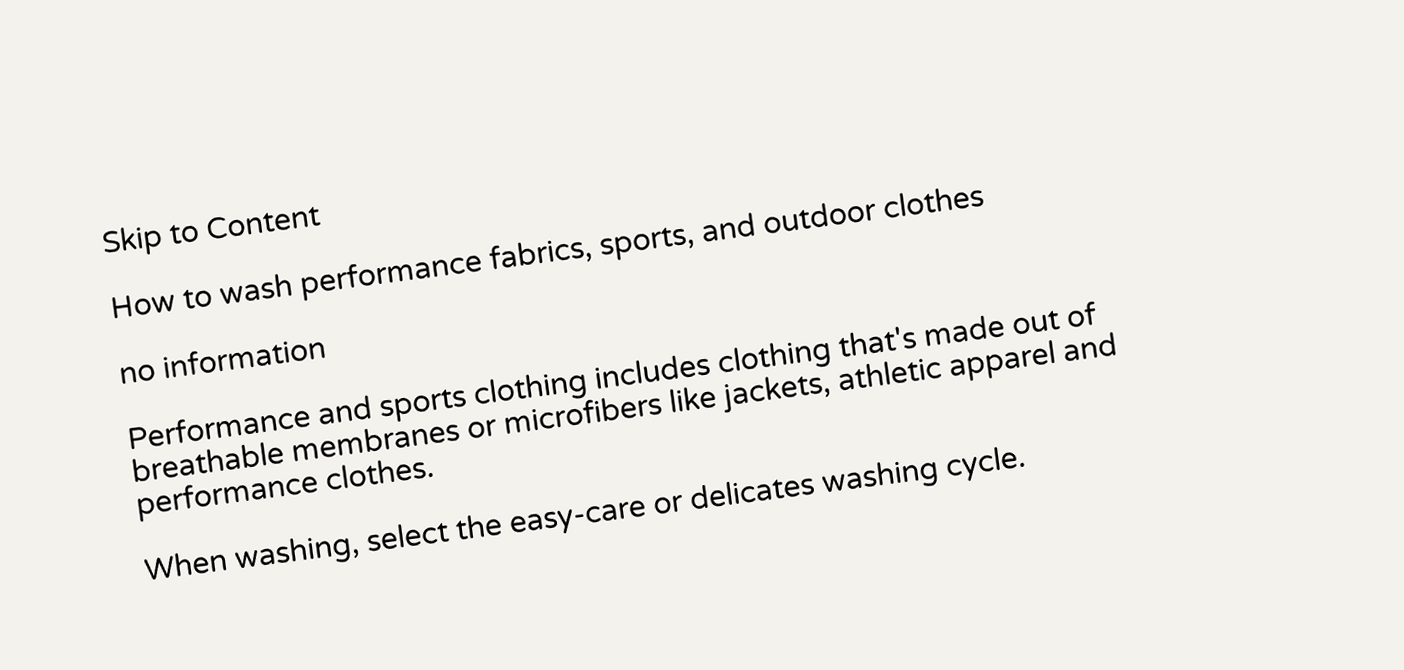Skip to Content

How to wash performance fabrics, sports, and outdoor clothes

no information

Performance and sports clothing includes clothing that's made out of breathable membranes or microfibers like jackets, athletic apparel and performance clothes.

When washing, select the easy-care or delicates washing cycle.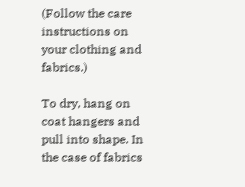(Follow the care instructions on your clothing and fabrics.)

To dry, hang on coat hangers and pull into shape. In the case of fabrics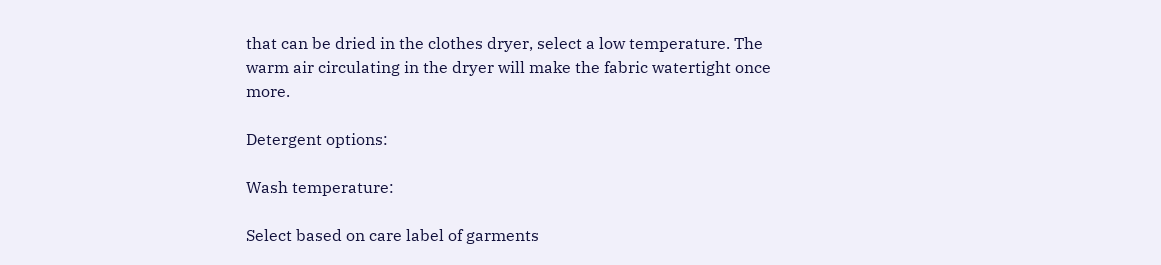that can be dried in the clothes dryer, select a low temperature. The warm air circulating in the dryer will make the fabric watertight once more.

Detergent options:

Wash temperature:

Select based on care label of garments